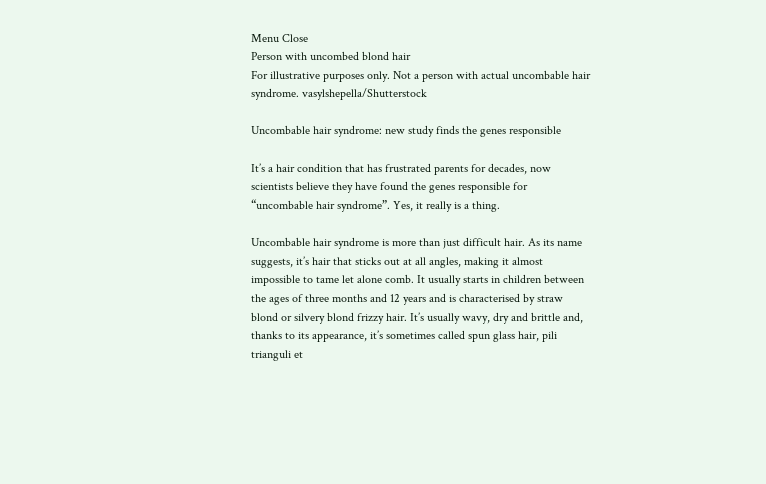Menu Close
Person with uncombed blond hair
For illustrative purposes only. Not a person with actual uncombable hair syndrome. vasylshepella/Shutterstock

Uncombable hair syndrome: new study finds the genes responsible

It’s a hair condition that has frustrated parents for decades, now scientists believe they have found the genes responsible for “uncombable hair syndrome”. Yes, it really is a thing.

Uncombable hair syndrome is more than just difficult hair. As its name suggests, it’s hair that sticks out at all angles, making it almost impossible to tame let alone comb. It usually starts in children between the ages of three months and 12 years and is characterised by straw blond or silvery blond frizzy hair. It’s usually wavy, dry and brittle and, thanks to its appearance, it’s sometimes called spun glass hair, pili trianguli et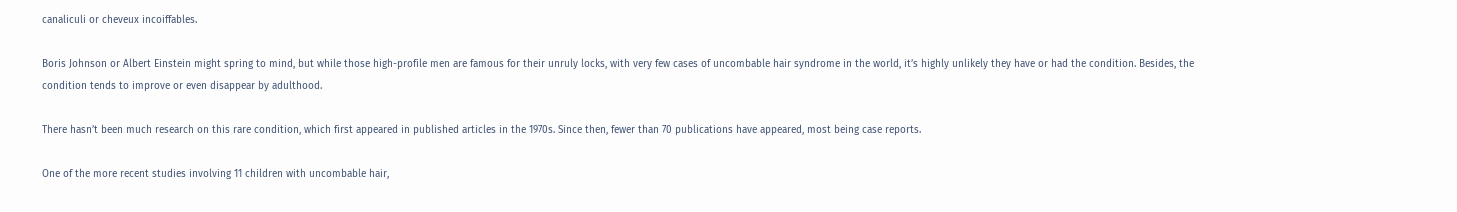canaliculi or cheveux incoiffables.

Boris Johnson or Albert Einstein might spring to mind, but while those high-profile men are famous for their unruly locks, with very few cases of uncombable hair syndrome in the world, it’s highly unlikely they have or had the condition. Besides, the condition tends to improve or even disappear by adulthood.

There hasn’t been much research on this rare condition, which first appeared in published articles in the 1970s. Since then, fewer than 70 publications have appeared, most being case reports.

One of the more recent studies involving 11 children with uncombable hair,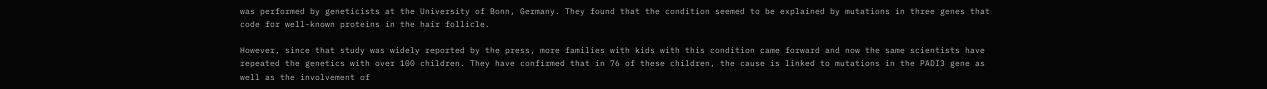was performed by geneticists at the University of Bonn, Germany. They found that the condition seemed to be explained by mutations in three genes that code for well-known proteins in the hair follicle.

However, since that study was widely reported by the press, more families with kids with this condition came forward and now the same scientists have repeated the genetics with over 100 children. They have confirmed that in 76 of these children, the cause is linked to mutations in the PADI3 gene as well as the involvement of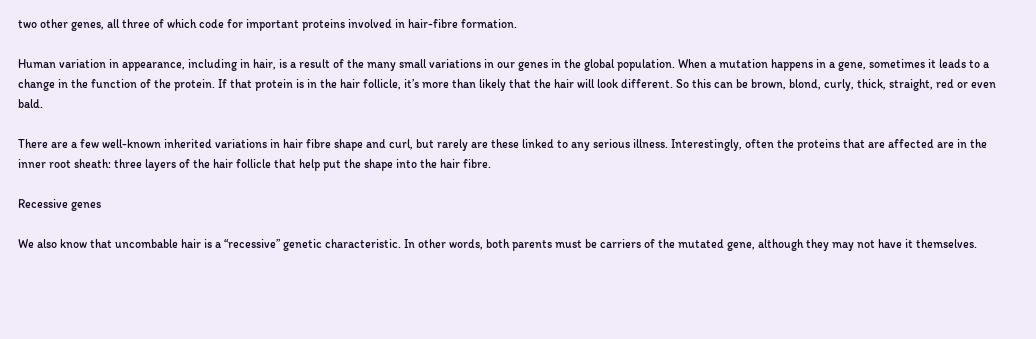two other genes, all three of which code for important proteins involved in hair-fibre formation.

Human variation in appearance, including in hair, is a result of the many small variations in our genes in the global population. When a mutation happens in a gene, sometimes it leads to a change in the function of the protein. If that protein is in the hair follicle, it’s more than likely that the hair will look different. So this can be brown, blond, curly, thick, straight, red or even bald.

There are a few well-known inherited variations in hair fibre shape and curl, but rarely are these linked to any serious illness. Interestingly, often the proteins that are affected are in the inner root sheath: three layers of the hair follicle that help put the shape into the hair fibre.

Recessive genes

We also know that uncombable hair is a “recessive” genetic characteristic. In other words, both parents must be carriers of the mutated gene, although they may not have it themselves.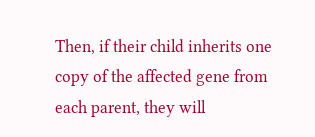Then, if their child inherits one copy of the affected gene from each parent, they will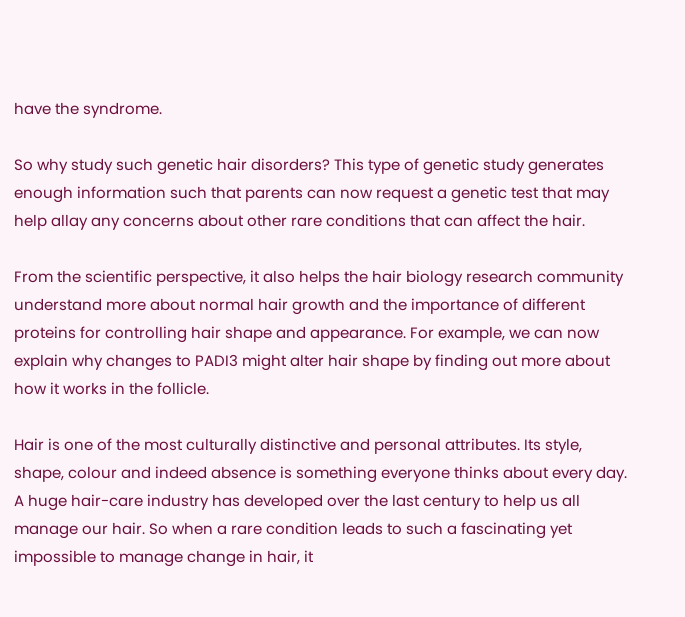have the syndrome.

So why study such genetic hair disorders? This type of genetic study generates enough information such that parents can now request a genetic test that may help allay any concerns about other rare conditions that can affect the hair.

From the scientific perspective, it also helps the hair biology research community understand more about normal hair growth and the importance of different proteins for controlling hair shape and appearance. For example, we can now explain why changes to PADI3 might alter hair shape by finding out more about how it works in the follicle.

Hair is one of the most culturally distinctive and personal attributes. Its style, shape, colour and indeed absence is something everyone thinks about every day. A huge hair-care industry has developed over the last century to help us all manage our hair. So when a rare condition leads to such a fascinating yet impossible to manage change in hair, it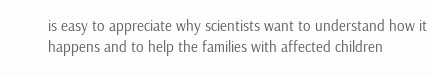is easy to appreciate why scientists want to understand how it happens and to help the families with affected children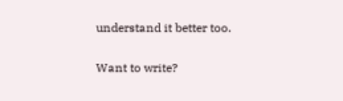understand it better too.

Want to write?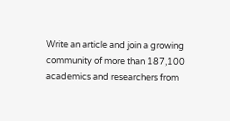Write an article and join a growing community of more than 187,100 academics and researchers from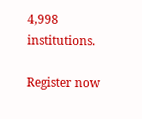4,998 institutions.

Register now